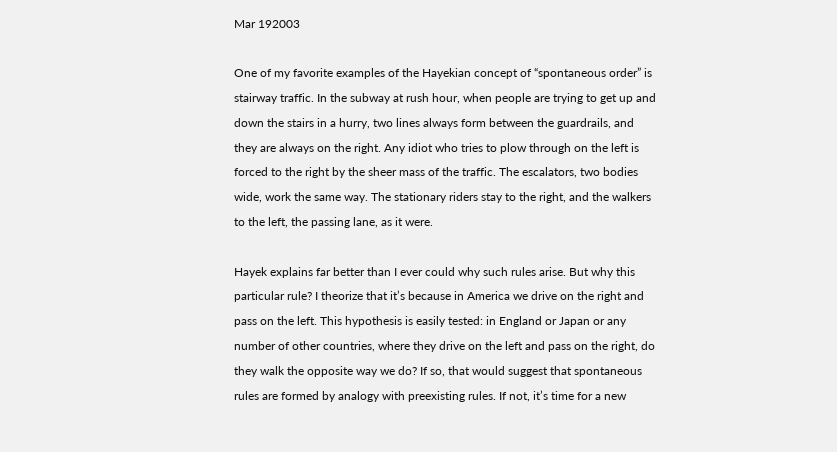Mar 192003

One of my favorite examples of the Hayekian concept of “spontaneous order” is stairway traffic. In the subway at rush hour, when people are trying to get up and down the stairs in a hurry, two lines always form between the guardrails, and they are always on the right. Any idiot who tries to plow through on the left is forced to the right by the sheer mass of the traffic. The escalators, two bodies wide, work the same way. The stationary riders stay to the right, and the walkers to the left, the passing lane, as it were.

Hayek explains far better than I ever could why such rules arise. But why this particular rule? I theorize that it’s because in America we drive on the right and pass on the left. This hypothesis is easily tested: in England or Japan or any number of other countries, where they drive on the left and pass on the right, do they walk the opposite way we do? If so, that would suggest that spontaneous rules are formed by analogy with preexisting rules. If not, it’s time for a new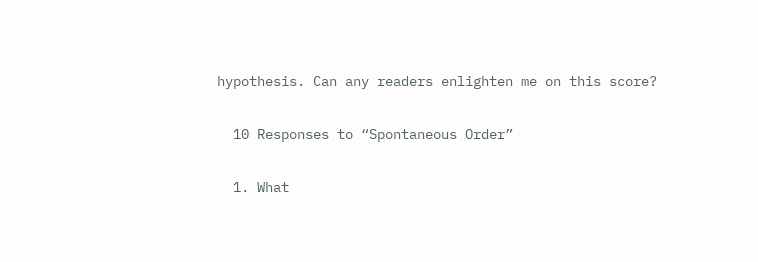hypothesis. Can any readers enlighten me on this score?

  10 Responses to “Spontaneous Order”

  1. What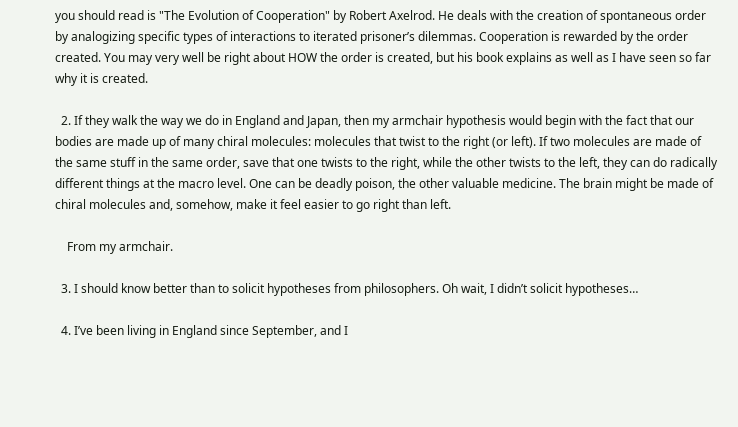you should read is "The Evolution of Cooperation" by Robert Axelrod. He deals with the creation of spontaneous order by analogizing specific types of interactions to iterated prisoner’s dilemmas. Cooperation is rewarded by the order created. You may very well be right about HOW the order is created, but his book explains as well as I have seen so far why it is created.

  2. If they walk the way we do in England and Japan, then my armchair hypothesis would begin with the fact that our bodies are made up of many chiral molecules: molecules that twist to the right (or left). If two molecules are made of the same stuff in the same order, save that one twists to the right, while the other twists to the left, they can do radically different things at the macro level. One can be deadly poison, the other valuable medicine. The brain might be made of chiral molecules and, somehow, make it feel easier to go right than left.

    From my armchair.

  3. I should know better than to solicit hypotheses from philosophers. Oh wait, I didn’t solicit hypotheses…

  4. I’ve been living in England since September, and I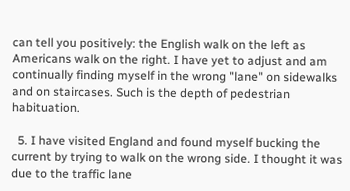can tell you positively: the English walk on the left as Americans walk on the right. I have yet to adjust and am continually finding myself in the wrong "lane" on sidewalks and on staircases. Such is the depth of pedestrian habituation.

  5. I have visited England and found myself bucking the current by trying to walk on the wrong side. I thought it was due to the traffic lane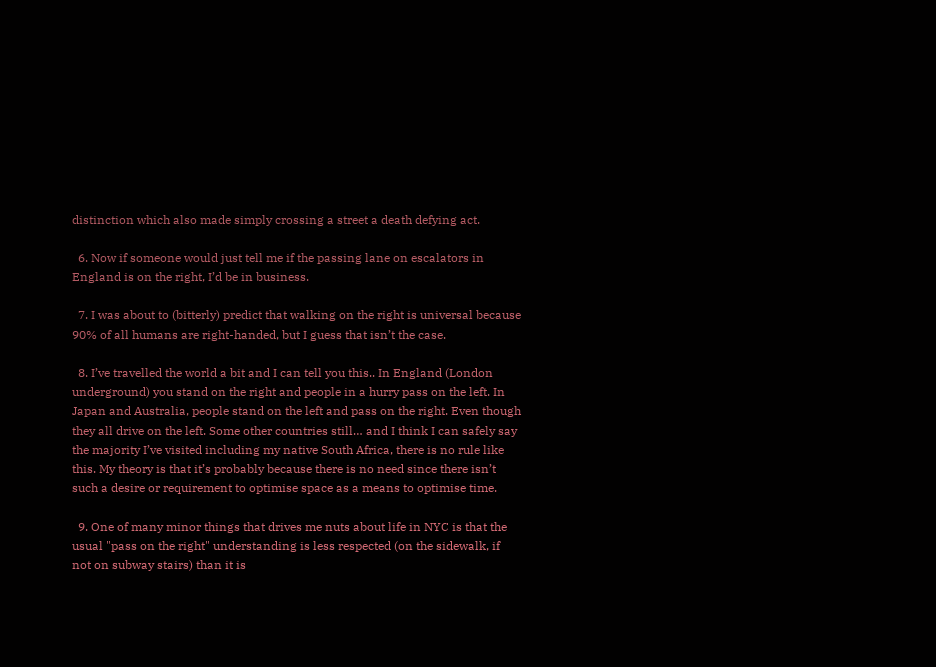distinction which also made simply crossing a street a death defying act.

  6. Now if someone would just tell me if the passing lane on escalators in England is on the right, I’d be in business.

  7. I was about to (bitterly) predict that walking on the right is universal because 90% of all humans are right-handed, but I guess that isn’t the case.

  8. I’ve travelled the world a bit and I can tell you this.. In England (London underground) you stand on the right and people in a hurry pass on the left. In Japan and Australia, people stand on the left and pass on the right. Even though they all drive on the left. Some other countries still… and I think I can safely say the majority I’ve visited including my native South Africa, there is no rule like this. My theory is that it’s probably because there is no need since there isn’t such a desire or requirement to optimise space as a means to optimise time.

  9. One of many minor things that drives me nuts about life in NYC is that the usual "pass on the right" understanding is less respected (on the sidewalk, if not on subway stairs) than it is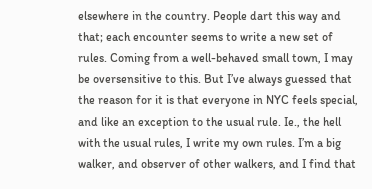elsewhere in the country. People dart this way and that; each encounter seems to write a new set of rules. Coming from a well-behaved small town, I may be oversensitive to this. But I’ve always guessed that the reason for it is that everyone in NYC feels special, and like an exception to the usual rule. Ie., the hell with the usual rules, I write my own rules. I’m a big walker, and observer of other walkers, and I find that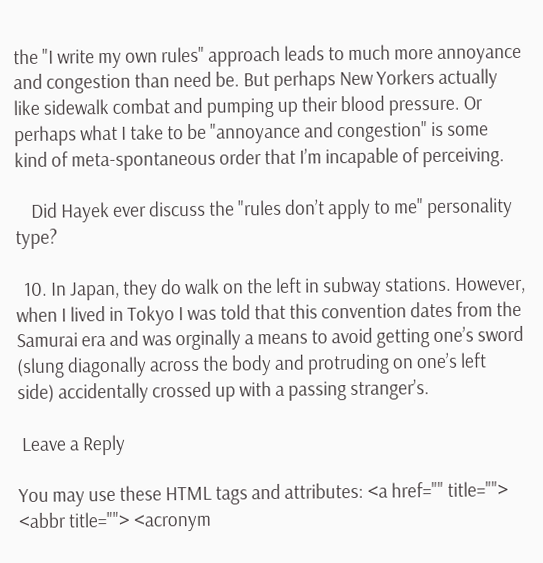the "I write my own rules" approach leads to much more annoyance and congestion than need be. But perhaps New Yorkers actually like sidewalk combat and pumping up their blood pressure. Or perhaps what I take to be "annoyance and congestion" is some kind of meta-spontaneous order that I’m incapable of perceiving.

    Did Hayek ever discuss the "rules don’t apply to me" personality type?

  10. In Japan, they do walk on the left in subway stations. However, when I lived in Tokyo I was told that this convention dates from the Samurai era and was orginally a means to avoid getting one’s sword (slung diagonally across the body and protruding on one’s left side) accidentally crossed up with a passing stranger’s.

 Leave a Reply

You may use these HTML tags and attributes: <a href="" title=""> <abbr title=""> <acronym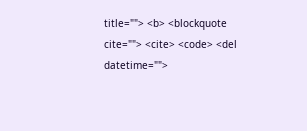title=""> <b> <blockquote cite=""> <cite> <code> <del datetime="">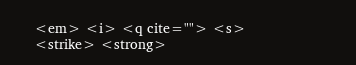<em> <i> <q cite=""> <s> <strike> <strong>